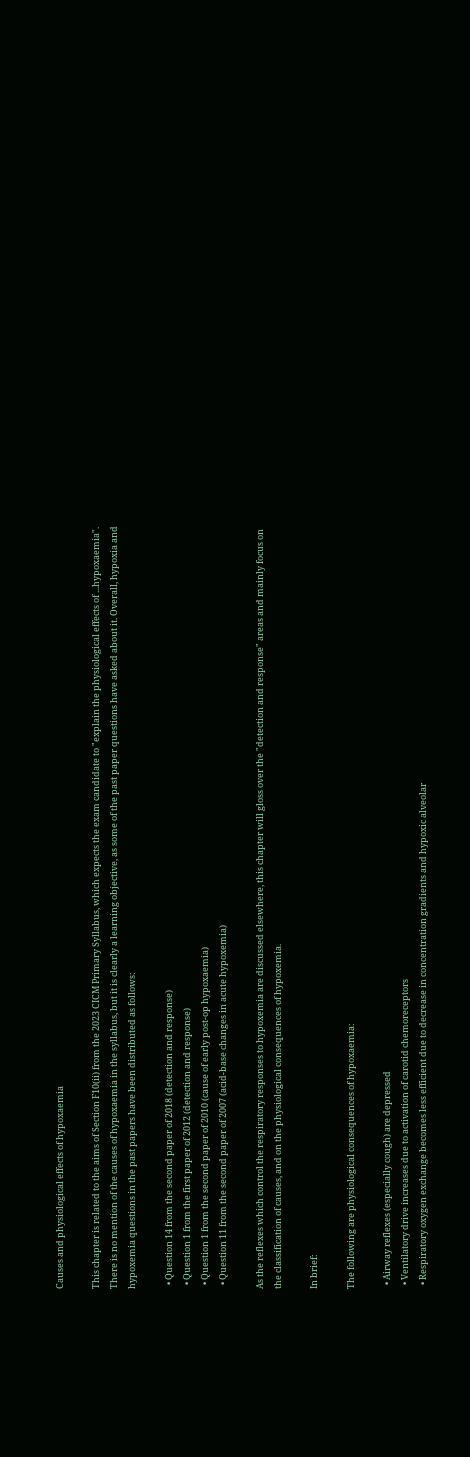Causes and physiological effects of hypoxaemia

This chapter is related to the aims of Section F10(ii) from the 2023 CICM Primary Syllabus, which expects the exam candidate to "explain the physiological effects of ...hypoxaemia".  There is no mention of the causes of hypoxaemia in the syllabus, but it is clearly a learning objective, as some of the past paper questions have asked about it. Overall, hypoxia and hypoxemia questions in the past papers have been distributed as follows:

  • Question 14 from the second paper of 2018 (detection and response)
  • Question 1 from the first paper of 2012 (detection and response)
  • Question 1 from the second paper of 2010 (cause of early post-op hypoxaemia)
  • Question 11 from the second paper of 2007 (acid-base changes in acute hypoxemia)

As the reflexes which control the respiratory responses to hypoxemia are discussed elsewhere, this chapter will gloss over the "detection and response" areas and mainly focus on the classification of causes, and on the physiological consequences of hypoxemia.

In brief:

The following are physiological consequences of hypoxaemia:

  • Airway reflexes (especially cough) are depressed
  • Ventilatory drive increases due to activation of carotid chemoreceptors
  • Respiratory oxygen exchange becomes less efficient due to decrease in concentration gradients and hypoxic alveolar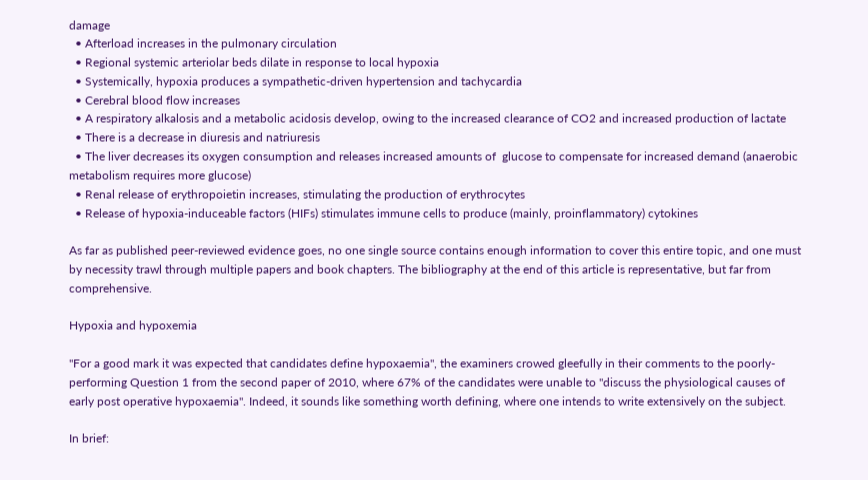damage
  • Afterload increases in the pulmonary circulation
  • Regional systemic arteriolar beds dilate in response to local hypoxia
  • Systemically, hypoxia produces a sympathetic-driven hypertension and tachycardia
  • Cerebral blood flow increases
  • A respiratory alkalosis and a metabolic acidosis develop, owing to the increased clearance of CO2 and increased production of lactate
  • There is a decrease in diuresis and natriuresis
  • The liver decreases its oxygen consumption and releases increased amounts of  glucose to compensate for increased demand (anaerobic metabolism requires more glucose)
  • Renal release of erythropoietin increases, stimulating the production of erythrocytes
  • Release of hypoxia-induceable factors (HIFs) stimulates immune cells to produce (mainly, proinflammatory) cytokines

As far as published peer-reviewed evidence goes, no one single source contains enough information to cover this entire topic, and one must by necessity trawl through multiple papers and book chapters. The bibliography at the end of this article is representative, but far from comprehensive.

Hypoxia and hypoxemia

"For a good mark it was expected that candidates define hypoxaemia", the examiners crowed gleefully in their comments to the poorly-performing Question 1 from the second paper of 2010, where 67% of the candidates were unable to "discuss the physiological causes of early post operative hypoxaemia". Indeed, it sounds like something worth defining, where one intends to write extensively on the subject.

In brief: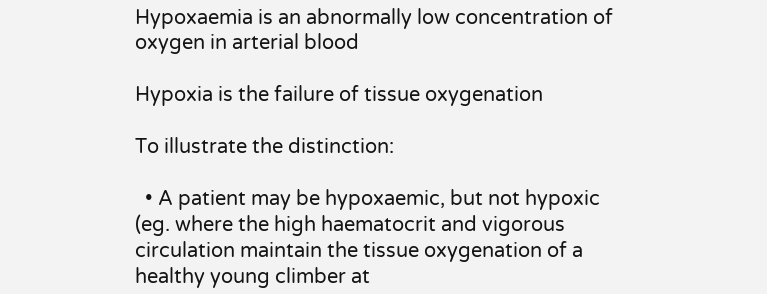Hypoxaemia is an abnormally low concentration of oxygen in arterial blood

Hypoxia is the failure of tissue oxygenation

To illustrate the distinction:

  • A patient may be hypoxaemic, but not hypoxic (eg. where the high haematocrit and vigorous circulation maintain the tissue oxygenation of a healthy young climber at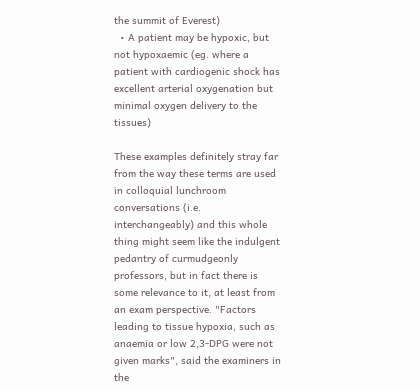the summit of Everest)
  • A patient may be hypoxic, but not hypoxaemic (eg. where a patient with cardiogenic shock has excellent arterial oxygenation but minimal oxygen delivery to the tissues)

These examples definitely stray far from the way these terms are used in colloquial lunchroom conversations (i.e. interchangeably) and this whole thing might seem like the indulgent pedantry of curmudgeonly professors, but in fact there is some relevance to it, at least from an exam perspective. "Factors leading to tissue hypoxia, such as anaemia or low 2,3-DPG were not given marks", said the examiners in the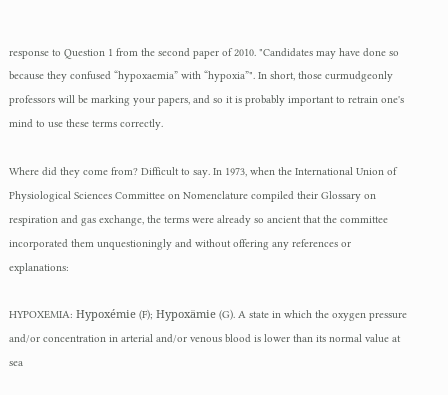response to Question 1 from the second paper of 2010. "Candidates may have done so because they confused “hypoxaemia” with “hypoxia”". In short, those curmudgeonly professors will be marking your papers, and so it is probably important to retrain one's mind to use these terms correctly.

Where did they come from? Difficult to say. In 1973, when the International Union of Physiological Sciences Committee on Nomenclature compiled their Glossary on respiration and gas exchange, the terms were already so ancient that the committee incorporated them unquestioningly and without offering any references or explanations:

HYPOXEMIA: Hypoxémie (F); Hypoxämie (G). A state in which the oxygen pressure and/or concentration in arterial and/or venous blood is lower than its normal value at sea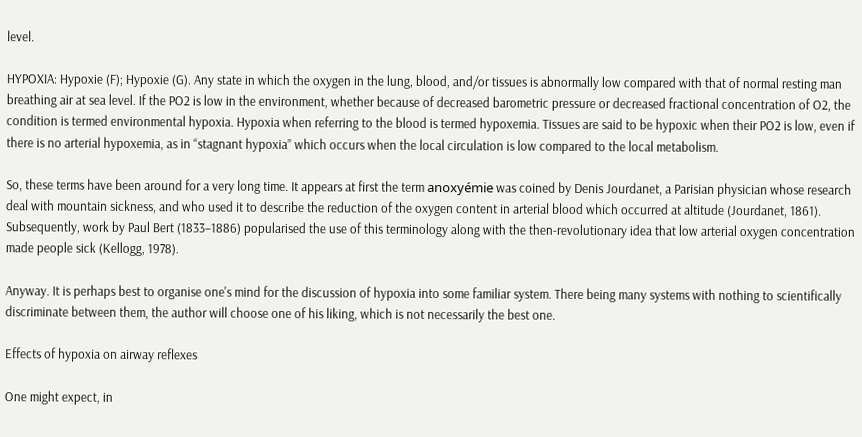level.

HYPOXIA: Hypoxie (F); Hypoxie (G). Any state in which the oxygen in the lung, blood, and/or tissues is abnormally low compared with that of normal resting man breathing air at sea level. If the PO2 is low in the environment, whether because of decreased barometric pressure or decreased fractional concentration of O2, the condition is termed environmental hypoxia. Hypoxia when referring to the blood is termed hypoxemia. Tissues are said to be hypoxic when their PO2 is low, even if there is no arterial hypoxemia, as in “stagnant hypoxia” which occurs when the local circulation is low compared to the local metabolism.

So, these terms have been around for a very long time. It appears at first the term anoxyémie was coined by Denis Jourdanet, a Parisian physician whose research deal with mountain sickness, and who used it to describe the reduction of the oxygen content in arterial blood which occurred at altitude (Jourdanet, 1861). Subsequently, work by Paul Bert (1833–1886) popularised the use of this terminology along with the then-revolutionary idea that low arterial oxygen concentration made people sick (Kellogg, 1978).

Anyway. It is perhaps best to organise one's mind for the discussion of hypoxia into some familiar system. There being many systems with nothing to scientifically discriminate between them, the author will choose one of his liking, which is not necessarily the best one.

Effects of hypoxia on airway reflexes

One might expect, in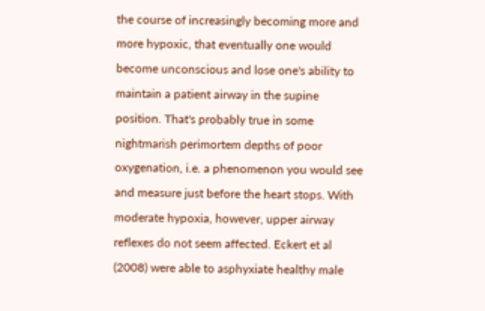the course of increasingly becoming more and more hypoxic, that eventually one would become unconscious and lose one's ability to maintain a patient airway in the supine position. That's probably true in some nightmarish perimortem depths of poor oxygenation, i.e. a phenomenon you would see and measure just before the heart stops. With moderate hypoxia, however, upper airway reflexes do not seem affected. Eckert et al (2008) were able to asphyxiate healthy male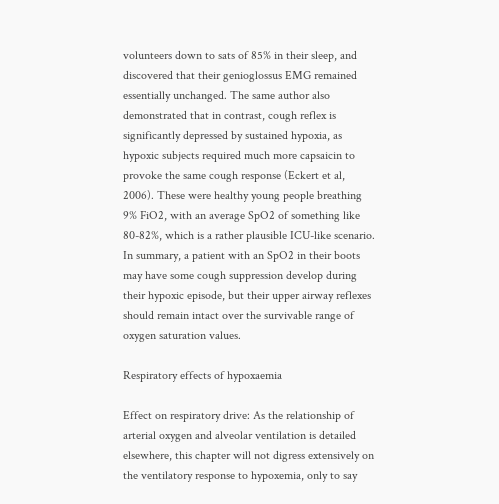volunteers down to sats of 85% in their sleep, and discovered that their genioglossus EMG remained essentially unchanged. The same author also demonstrated that in contrast, cough reflex is significantly depressed by sustained hypoxia, as hypoxic subjects required much more capsaicin to provoke the same cough response (Eckert et al, 2006). These were healthy young people breathing 9% FiO2, with an average SpO2 of something like 80-82%, which is a rather plausible ICU-like scenario. In summary, a patient with an SpO2 in their boots may have some cough suppression develop during their hypoxic episode, but their upper airway reflexes should remain intact over the survivable range of oxygen saturation values.

Respiratory effects of hypoxaemia

Effect on respiratory drive: As the relationship of arterial oxygen and alveolar ventilation is detailed elsewhere, this chapter will not digress extensively on the ventilatory response to hypoxemia, only to say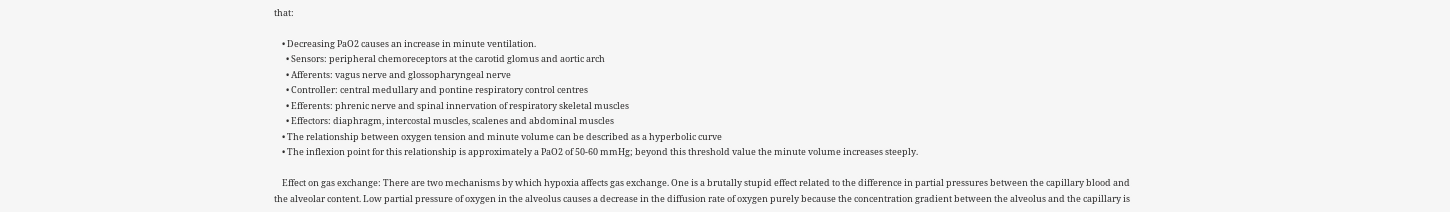that:

    • Decreasing PaO2 causes an increase in minute ventilation.
      • Sensors: peripheral chemoreceptors at the carotid glomus and aortic arch
      • Afferents: vagus nerve and glossopharyngeal nerve
      • Controller: central medullary and pontine respiratory control centres
      • Efferents: phrenic nerve and spinal innervation of respiratory skeletal muscles
      • Effectors: diaphragm, intercostal muscles, scalenes and abdominal muscles
    • The relationship between oxygen tension and minute volume can be described as a hyperbolic curve
    • The inflexion point for this relationship is approximately a PaO2 of 50-60 mmHg; beyond this threshold value the minute volume increases steeply.

    Effect on gas exchange: There are two mechanisms by which hypoxia affects gas exchange. One is a brutally stupid effect related to the difference in partial pressures between the capillary blood and the alveolar content. Low partial pressure of oxygen in the alveolus causes a decrease in the diffusion rate of oxygen purely because the concentration gradient between the alveolus and the capillary is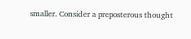smaller. Consider a preposterous thought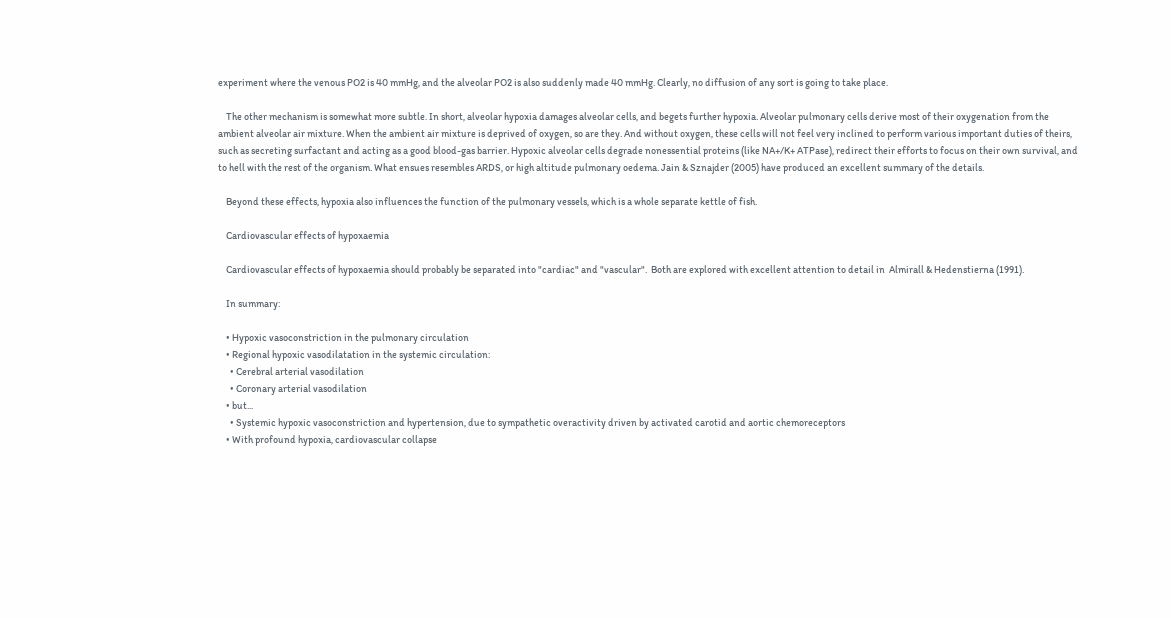experiment where the venous PO2 is 40 mmHg, and the alveolar PO2 is also suddenly made 40 mmHg. Clearly, no diffusion of any sort is going to take place.

    The other mechanism is somewhat more subtle. In short, alveolar hypoxia damages alveolar cells, and begets further hypoxia. Alveolar pulmonary cells derive most of their oxygenation from the ambient alveolar air mixture. When the ambient air mixture is deprived of oxygen, so are they. And without oxygen, these cells will not feel very inclined to perform various important duties of theirs, such as secreting surfactant and acting as a good blood-gas barrier. Hypoxic alveolar cells degrade nonessential proteins (like NA+/K+ ATPase), redirect their efforts to focus on their own survival, and to hell with the rest of the organism. What ensues resembles ARDS, or high altitude pulmonary oedema. Jain & Sznajder (2005) have produced an excellent summary of the details.

    Beyond these effects, hypoxia also influences the function of the pulmonary vessels, which is a whole separate kettle of fish.

    Cardiovascular effects of hypoxaemia

    Cardiovascular effects of hypoxaemia should probably be separated into "cardiac" and "vascular".  Both are explored with excellent attention to detail in  Almirall & Hedenstierna (1991).

    In summary:

    • Hypoxic vasoconstriction in the pulmonary circulation
    • Regional hypoxic vasodilatation in the systemic circulation:
      • Cerebral arterial vasodilation
      • Coronary arterial vasodilation
    • but...
      • Systemic hypoxic vasoconstriction and hypertension, due to sympathetic overactivity driven by activated carotid and aortic chemoreceptors
    • With profound hypoxia, cardiovascular collapse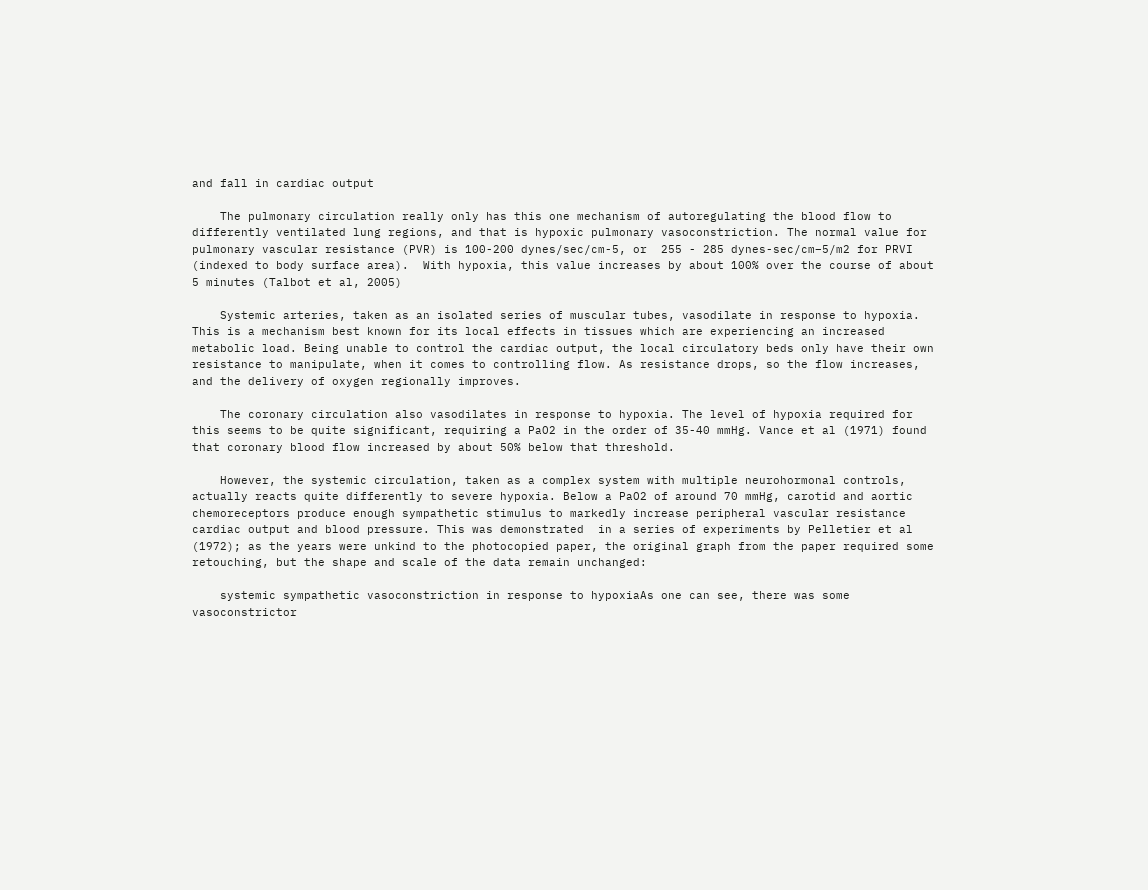and fall in cardiac output

    The pulmonary circulation really only has this one mechanism of autoregulating the blood flow to differently ventilated lung regions, and that is hypoxic pulmonary vasoconstriction. The normal value for pulmonary vascular resistance (PVR) is 100-200 dynes/sec/cm-5, or  255 - 285 dynes-sec/cm–5/m2 for PRVI (indexed to body surface area).  With hypoxia, this value increases by about 100% over the course of about 5 minutes (Talbot et al, 2005)

    Systemic arteries, taken as an isolated series of muscular tubes, vasodilate in response to hypoxia. This is a mechanism best known for its local effects in tissues which are experiencing an increased metabolic load. Being unable to control the cardiac output, the local circulatory beds only have their own resistance to manipulate, when it comes to controlling flow. As resistance drops, so the flow increases, and the delivery of oxygen regionally improves.

    The coronary circulation also vasodilates in response to hypoxia. The level of hypoxia required for this seems to be quite significant, requiring a PaO2 in the order of 35-40 mmHg. Vance et al (1971) found that coronary blood flow increased by about 50% below that threshold.

    However, the systemic circulation, taken as a complex system with multiple neurohormonal controls, actually reacts quite differently to severe hypoxia. Below a PaO2 of around 70 mmHg, carotid and aortic chemoreceptors produce enough sympathetic stimulus to markedly increase peripheral vascular resistance cardiac output and blood pressure. This was demonstrated  in a series of experiments by Pelletier et al (1972); as the years were unkind to the photocopied paper, the original graph from the paper required some retouching, but the shape and scale of the data remain unchanged:

    systemic sympathetic vasoconstriction in response to hypoxiaAs one can see, there was some vasoconstrictor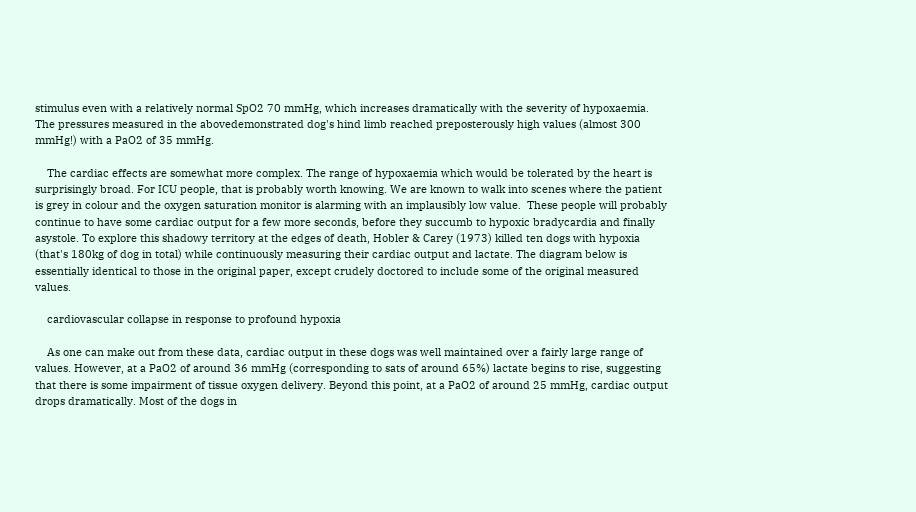stimulus even with a relatively normal SpO2 70 mmHg, which increases dramatically with the severity of hypoxaemia. The pressures measured in the abovedemonstrated dog's hind limb reached preposterously high values (almost 300 mmHg!) with a PaO2 of 35 mmHg.

    The cardiac effects are somewhat more complex. The range of hypoxaemia which would be tolerated by the heart is surprisingly broad. For ICU people, that is probably worth knowing. We are known to walk into scenes where the patient is grey in colour and the oxygen saturation monitor is alarming with an implausibly low value.  These people will probably continue to have some cardiac output for a few more seconds, before they succumb to hypoxic bradycardia and finally asystole. To explore this shadowy territory at the edges of death, Hobler & Carey (1973) killed ten dogs with hypoxia (that's 180kg of dog in total) while continuously measuring their cardiac output and lactate. The diagram below is essentially identical to those in the original paper, except crudely doctored to include some of the original measured values.

    cardiovascular collapse in response to profound hypoxia

    As one can make out from these data, cardiac output in these dogs was well maintained over a fairly large range of values. However, at a PaO2 of around 36 mmHg (corresponding to sats of around 65%) lactate begins to rise, suggesting that there is some impairment of tissue oxygen delivery. Beyond this point, at a PaO2 of around 25 mmHg, cardiac output drops dramatically. Most of the dogs in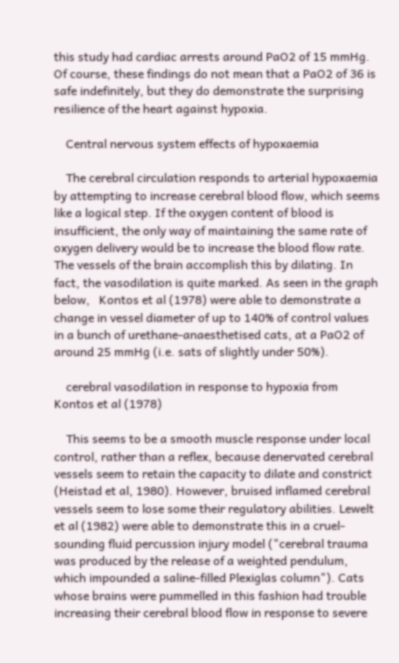this study had cardiac arrests around PaO2 of 15 mmHg. Of course, these findings do not mean that a PaO2 of 36 is safe indefinitely, but they do demonstrate the surprising resilience of the heart against hypoxia.

    Central nervous system effects of hypoxaemia

    The cerebral circulation responds to arterial hypoxaemia by attempting to increase cerebral blood flow, which seems like a logical step. If the oxygen content of blood is insufficient, the only way of maintaining the same rate of oxygen delivery would be to increase the blood flow rate. The vessels of the brain accomplish this by dilating. In fact, the vasodilation is quite marked. As seen in the graph below,   Kontos et al (1978) were able to demonstrate a change in vessel diameter of up to 140% of control values in a bunch of urethane-anaesthetised cats, at a PaO2 of around 25 mmHg (i.e. sats of slightly under 50%).

    cerebral vasodilation in response to hypoxia from Kontos et al (1978)

    This seems to be a smooth muscle response under local control, rather than a reflex, because denervated cerebral vessels seem to retain the capacity to dilate and constrict (Heistad et al, 1980). However, bruised inflamed cerebral vessels seem to lose some their regulatory abilities. Lewelt et al (1982) were able to demonstrate this in a cruel-sounding fluid percussion injury model ("cerebral trauma was produced by the release of a weighted pendulum, which impounded a saline-filled Plexiglas column"). Cats whose brains were pummelled in this fashion had trouble increasing their cerebral blood flow in response to severe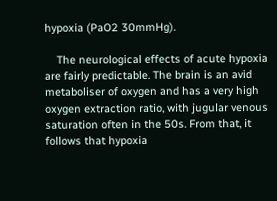hypoxia (PaO2 30mmHg).

    The neurological effects of acute hypoxia are fairly predictable. The brain is an avid metaboliser of oxygen and has a very high oxygen extraction ratio, with jugular venous saturation often in the 50s. From that, it follows that hypoxia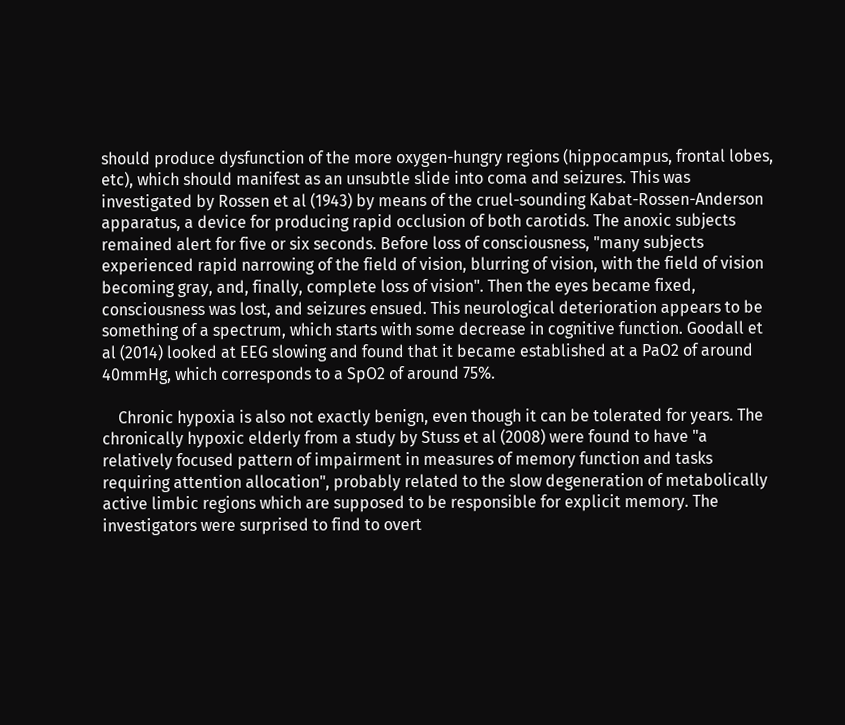should produce dysfunction of the more oxygen-hungry regions (hippocampus, frontal lobes, etc), which should manifest as an unsubtle slide into coma and seizures. This was investigated by Rossen et al (1943) by means of the cruel-sounding Kabat-Rossen-Anderson apparatus, a device for producing rapid occlusion of both carotids. The anoxic subjects remained alert for five or six seconds. Before loss of consciousness, "many subjects experienced rapid narrowing of the field of vision, blurring of vision, with the field of vision becoming gray, and, finally, complete loss of vision". Then the eyes became fixed, consciousness was lost, and seizures ensued. This neurological deterioration appears to be something of a spectrum, which starts with some decrease in cognitive function. Goodall et al (2014) looked at EEG slowing and found that it became established at a PaO2 of around 40mmHg, which corresponds to a SpO2 of around 75%.

    Chronic hypoxia is also not exactly benign, even though it can be tolerated for years. The chronically hypoxic elderly from a study by Stuss et al (2008) were found to have "a relatively focused pattern of impairment in measures of memory function and tasks requiring attention allocation", probably related to the slow degeneration of metabolically active limbic regions which are supposed to be responsible for explicit memory. The investigators were surprised to find to overt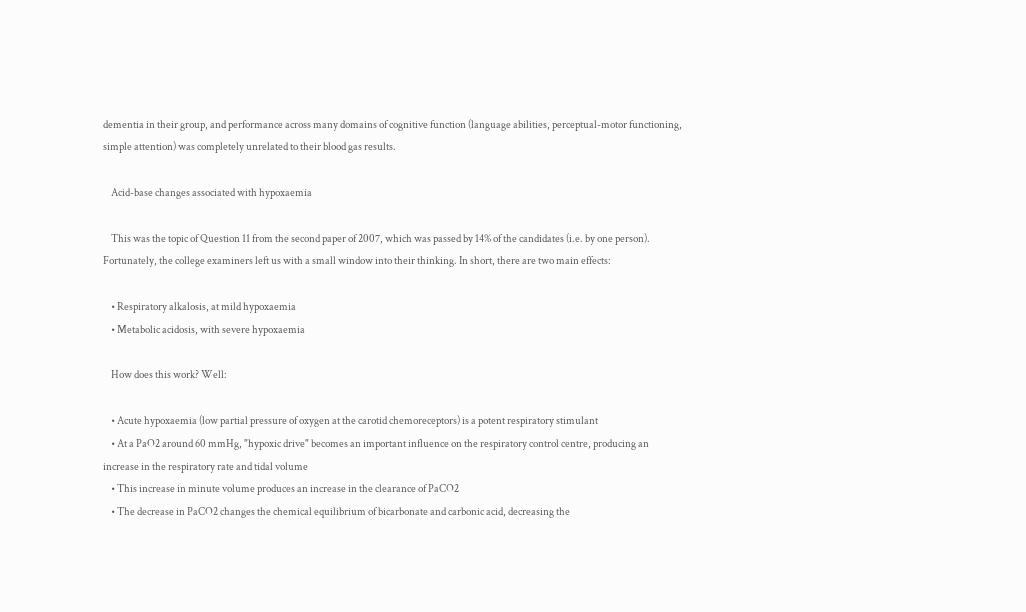dementia in their group, and performance across many domains of cognitive function (language abilities, perceptual-motor functioning, simple attention) was completely unrelated to their blood gas results.

    Acid-base changes associated with hypoxaemia

    This was the topic of Question 11 from the second paper of 2007, which was passed by 14% of the candidates (i.e. by one person). Fortunately, the college examiners left us with a small window into their thinking. In short, there are two main effects:

    • Respiratory alkalosis, at mild hypoxaemia
    • Metabolic acidosis, with severe hypoxaemia

    How does this work? Well:

    • Acute hypoxaemia (low partial pressure of oxygen at the carotid chemoreceptors) is a potent respiratory stimulant
    • At a PaO2 around 60 mmHg, "hypoxic drive" becomes an important influence on the respiratory control centre, producing an increase in the respiratory rate and tidal volume
    • This increase in minute volume produces an increase in the clearance of PaCO2
    • The decrease in PaCO2 changes the chemical equilibrium of bicarbonate and carbonic acid, decreasing the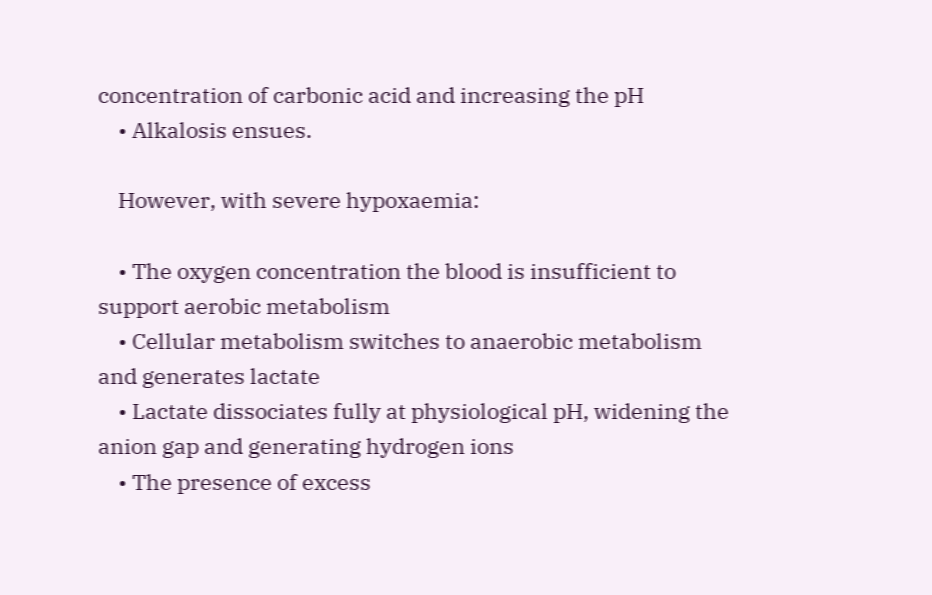concentration of carbonic acid and increasing the pH
    • Alkalosis ensues.

    However, with severe hypoxaemia:

    • The oxygen concentration the blood is insufficient to support aerobic metabolism
    • Cellular metabolism switches to anaerobic metabolism and generates lactate
    • Lactate dissociates fully at physiological pH, widening the anion gap and generating hydrogen ions
    • The presence of excess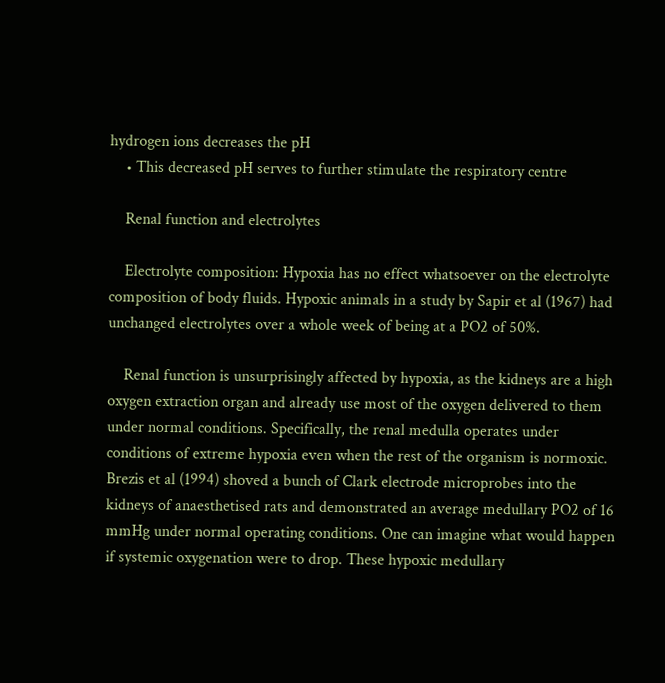hydrogen ions decreases the pH
    • This decreased pH serves to further stimulate the respiratory centre

    Renal function and electrolytes

    Electrolyte composition: Hypoxia has no effect whatsoever on the electrolyte composition of body fluids. Hypoxic animals in a study by Sapir et al (1967) had unchanged electrolytes over a whole week of being at a PO2 of 50%.

    Renal function is unsurprisingly affected by hypoxia, as the kidneys are a high oxygen extraction organ and already use most of the oxygen delivered to them under normal conditions. Specifically, the renal medulla operates under conditions of extreme hypoxia even when the rest of the organism is normoxic. Brezis et al (1994) shoved a bunch of Clark electrode microprobes into the kidneys of anaesthetised rats and demonstrated an average medullary PO2 of 16 mmHg under normal operating conditions. One can imagine what would happen if systemic oxygenation were to drop. These hypoxic medullary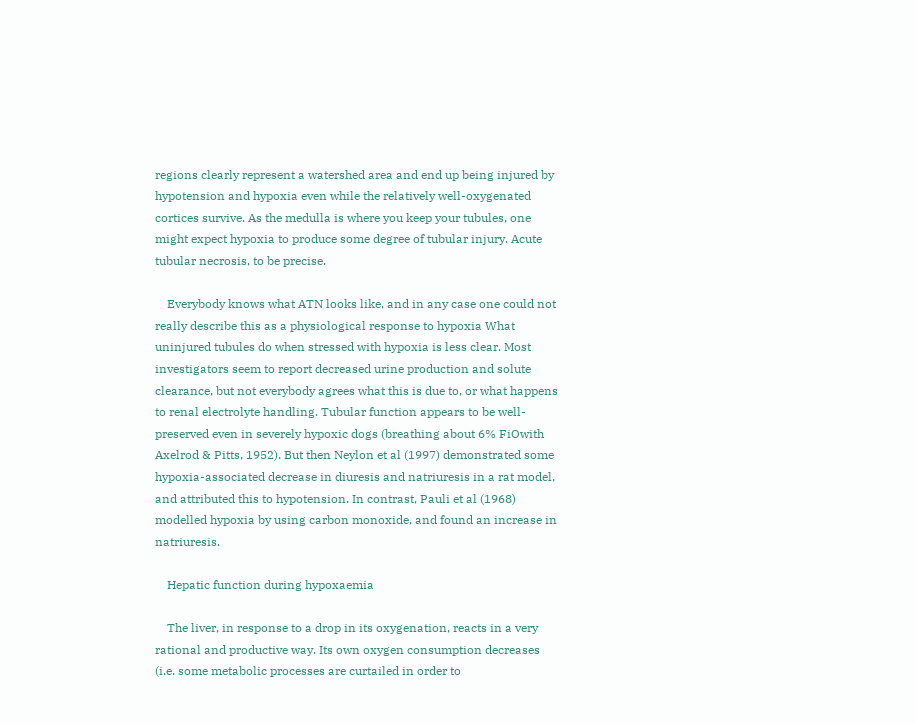regions clearly represent a watershed area and end up being injured by hypotension and hypoxia even while the relatively well-oxygenated cortices survive. As the medulla is where you keep your tubules, one might expect hypoxia to produce some degree of tubular injury. Acute tubular necrosis, to be precise.

    Everybody knows what ATN looks like, and in any case one could not really describe this as a physiological response to hypoxia What uninjured tubules do when stressed with hypoxia is less clear. Most investigators seem to report decreased urine production and solute clearance, but not everybody agrees what this is due to, or what happens to renal electrolyte handling. Tubular function appears to be well-preserved even in severely hypoxic dogs (breathing about 6% FiOwith Axelrod & Pitts, 1952). But then Neylon et al (1997) demonstrated some hypoxia-associated decrease in diuresis and natriuresis in a rat model, and attributed this to hypotension. In contrast, Pauli et al (1968) modelled hypoxia by using carbon monoxide, and found an increase in natriuresis.

    Hepatic function during hypoxaemia

    The liver, in response to a drop in its oxygenation, reacts in a very rational and productive way. Its own oxygen consumption decreases (i.e. some metabolic processes are curtailed in order to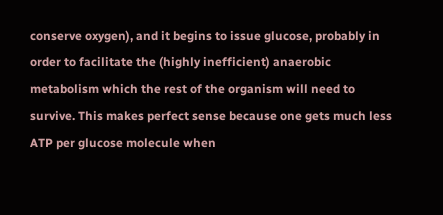conserve oxygen), and it begins to issue glucose, probably in order to facilitate the (highly inefficient) anaerobic metabolism which the rest of the organism will need to survive. This makes perfect sense because one gets much less ATP per glucose molecule when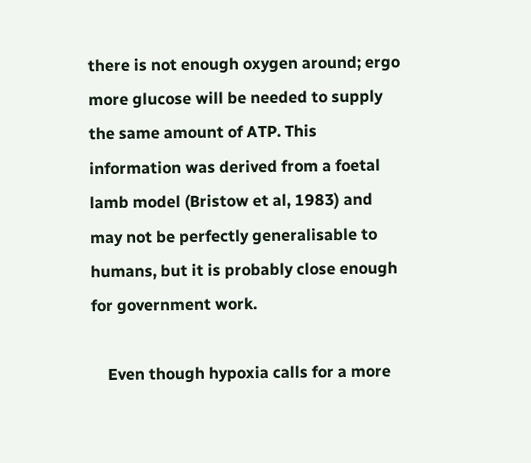there is not enough oxygen around; ergo more glucose will be needed to supply the same amount of ATP. This information was derived from a foetal lamb model (Bristow et al, 1983) and may not be perfectly generalisable to humans, but it is probably close enough for government work.

    Even though hypoxia calls for a more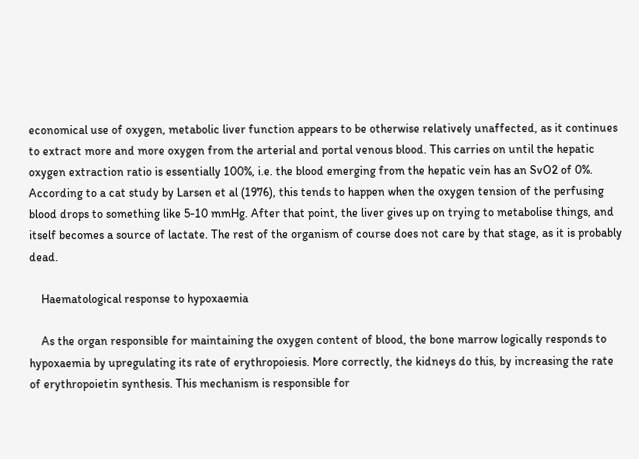economical use of oxygen, metabolic liver function appears to be otherwise relatively unaffected, as it continues to extract more and more oxygen from the arterial and portal venous blood. This carries on until the hepatic oxygen extraction ratio is essentially 100%, i.e. the blood emerging from the hepatic vein has an SvO2 of 0%.  According to a cat study by Larsen et al (1976), this tends to happen when the oxygen tension of the perfusing blood drops to something like 5-10 mmHg. After that point, the liver gives up on trying to metabolise things, and itself becomes a source of lactate. The rest of the organism of course does not care by that stage, as it is probably dead.

    Haematological response to hypoxaemia

    As the organ responsible for maintaining the oxygen content of blood, the bone marrow logically responds to hypoxaemia by upregulating its rate of erythropoiesis. More correctly, the kidneys do this, by increasing the rate of erythropoietin synthesis. This mechanism is responsible for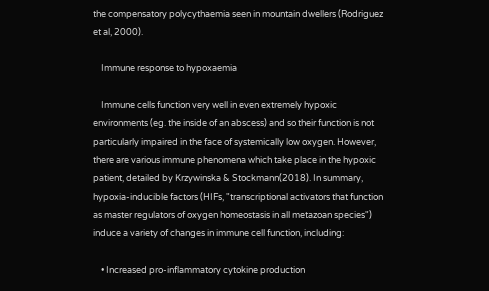the compensatory polycythaemia seen in mountain dwellers (Rodriguez et al, 2000).

    Immune response to hypoxaemia

    Immune cells function very well in even extremely hypoxic environments (eg. the inside of an abscess) and so their function is not particularly impaired in the face of systemically low oxygen. However, there are various immune phenomena which take place in the hypoxic patient, detailed by Krzywinska & Stockmann(2018). In summary, hypoxia-inducible factors (HIFs, "transcriptional activators that function as master regulators of oxygen homeostasis in all metazoan species") induce a variety of changes in immune cell function, including:

    • Increased pro-inflammatory cytokine production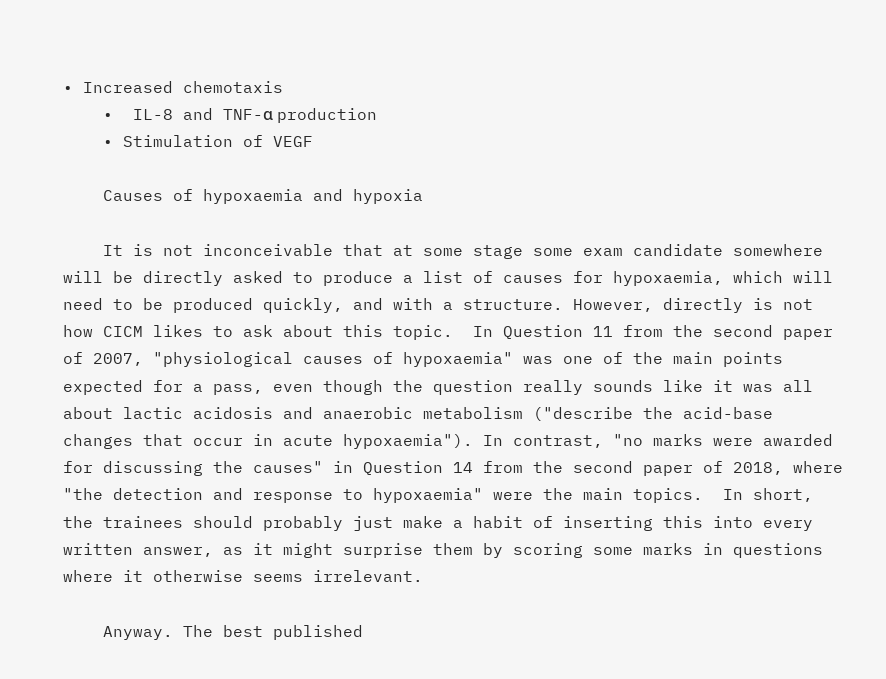• Increased chemotaxis
    •  IL-8 and TNF-α production
    • Stimulation of VEGF

    Causes of hypoxaemia and hypoxia

    It is not inconceivable that at some stage some exam candidate somewhere will be directly asked to produce a list of causes for hypoxaemia, which will need to be produced quickly, and with a structure. However, directly is not how CICM likes to ask about this topic.  In Question 11 from the second paper of 2007, "physiological causes of hypoxaemia" was one of the main points expected for a pass, even though the question really sounds like it was all about lactic acidosis and anaerobic metabolism ("describe the acid-base changes that occur in acute hypoxaemia"). In contrast, "no marks were awarded for discussing the causes" in Question 14 from the second paper of 2018, where "the detection and response to hypoxaemia" were the main topics.  In short, the trainees should probably just make a habit of inserting this into every written answer, as it might surprise them by scoring some marks in questions where it otherwise seems irrelevant.

    Anyway. The best published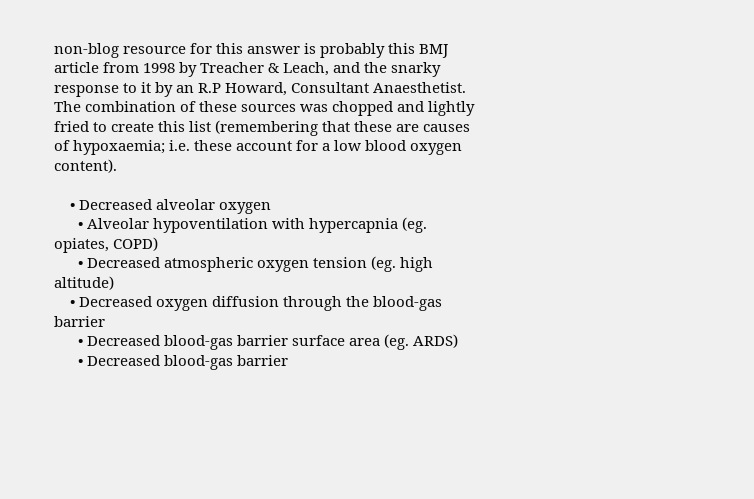non-blog resource for this answer is probably this BMJ article from 1998 by Treacher & Leach, and the snarky response to it by an R.P Howard, Consultant Anaesthetist. The combination of these sources was chopped and lightly fried to create this list (remembering that these are causes of hypoxaemia; i.e. these account for a low blood oxygen content).

    • Decreased alveolar oxygen
      • Alveolar hypoventilation with hypercapnia (eg. opiates, COPD)
      • Decreased atmospheric oxygen tension (eg. high altitude)
    • Decreased oxygen diffusion through the blood-gas barrier
      • Decreased blood-gas barrier surface area (eg. ARDS)
      • Decreased blood-gas barrier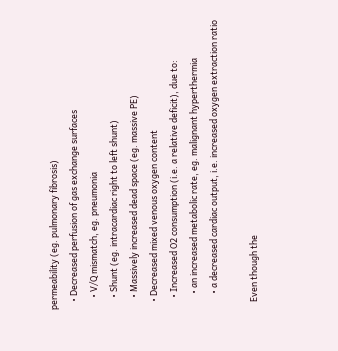permeability (eg. pulmonary fibrosis)
    • Decreased perfusion of gas exchange surfaces
      • V/Q mismatch, eg. pneumonia
      • Shunt (eg. intracardiac right to left shunt)
      • Massively increased dead space (eg. massive PE)
    • Decreased mixed venous oxygen content
      • Increased O2 consumption (i.e. a relative deficit), due to:
        • an increased metabolic rate, eg. malignant hyperthermia
        • a decreased cardiac output, i.e. increased oxygen extraction ratio

    Even though the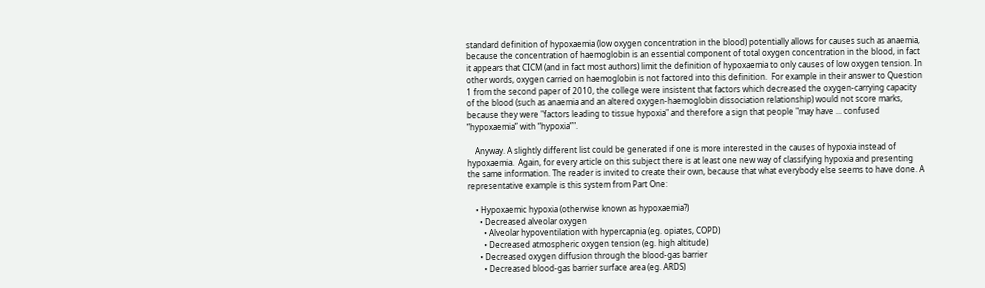standard definition of hypoxaemia (low oxygen concentration in the blood) potentially allows for causes such as anaemia, because the concentration of haemoglobin is an essential component of total oxygen concentration in the blood, in fact it appears that CICM (and in fact most authors) limit the definition of hypoxaemia to only causes of low oxygen tension. In other words, oxygen carried on haemoglobin is not factored into this definition.  For example in their answer to Question 1 from the second paper of 2010, the college were insistent that factors which decreased the oxygen-carrying capacity of the blood (such as anaemia and an altered oxygen-haemoglobin dissociation relationship) would not score marks, because they were "factors leading to tissue hypoxia" and therefore a sign that people "may have ... confused “hypoxaemia” with “hypoxia”".

    Anyway. A slightly different list could be generated if one is more interested in the causes of hypoxia instead of hypoxaemia.  Again, for every article on this subject there is at least one new way of classifying hypoxia and presenting the same information. The reader is invited to create their own, because that what everybody else seems to have done. A representative example is this system from Part One:

    • Hypoxaemic hypoxia (otherwise known as hypoxaemia?)
      • Decreased alveolar oxygen
        • Alveolar hypoventilation with hypercapnia (eg. opiates, COPD)
        • Decreased atmospheric oxygen tension (eg. high altitude)
      • Decreased oxygen diffusion through the blood-gas barrier
        • Decreased blood-gas barrier surface area (eg. ARDS)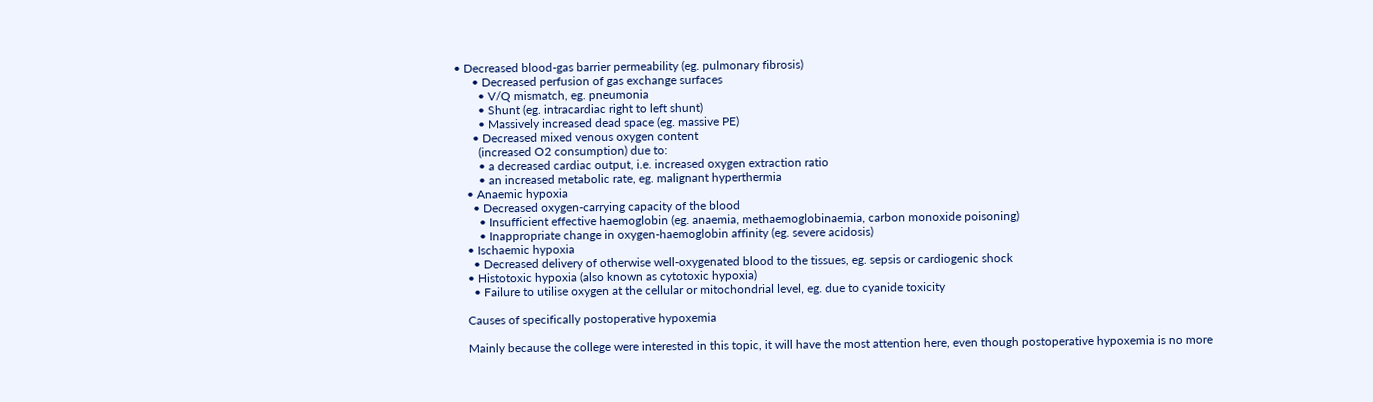• Decreased blood-gas barrier permeability (eg. pulmonary fibrosis)
      • Decreased perfusion of gas exchange surfaces
        • V/Q mismatch, eg. pneumonia
        • Shunt (eg. intracardiac right to left shunt)
        • Massively increased dead space (eg. massive PE)
      • Decreased mixed venous oxygen content
        (increased O2 consumption) due to:
        • a decreased cardiac output, i.e. increased oxygen extraction ratio
        • an increased metabolic rate, eg. malignant hyperthermia
    • Anaemic hypoxia
      • Decreased oxygen-carrying capacity of the blood
        • Insufficient effective haemoglobin (eg. anaemia, methaemoglobinaemia, carbon monoxide poisoning)
        • Inappropriate change in oxygen-haemoglobin affinity (eg. severe acidosis)
    • Ischaemic hypoxia
      • Decreased delivery of otherwise well-oxygenated blood to the tissues, eg. sepsis or cardiogenic shock
    • Histotoxic hypoxia (also known as cytotoxic hypoxia)
      • Failure to utilise oxygen at the cellular or mitochondrial level, eg. due to cyanide toxicity

    Causes of specifically postoperative hypoxemia

    Mainly because the college were interested in this topic, it will have the most attention here, even though postoperative hypoxemia is no more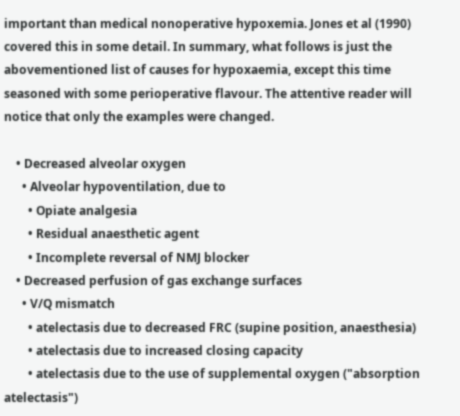important than medical nonoperative hypoxemia. Jones et al (1990) covered this in some detail. In summary, what follows is just the abovementioned list of causes for hypoxaemia, except this time seasoned with some perioperative flavour. The attentive reader will notice that only the examples were changed.

    • Decreased alveolar oxygen
      • Alveolar hypoventilation, due to
        • Opiate analgesia
        • Residual anaesthetic agent
        • Incomplete reversal of NMJ blocker
    • Decreased perfusion of gas exchange surfaces
      • V/Q mismatch
        • atelectasis due to decreased FRC (supine position, anaesthesia)
        • atelectasis due to increased closing capacity
        • atelectasis due to the use of supplemental oxygen ("absorption atelectasis")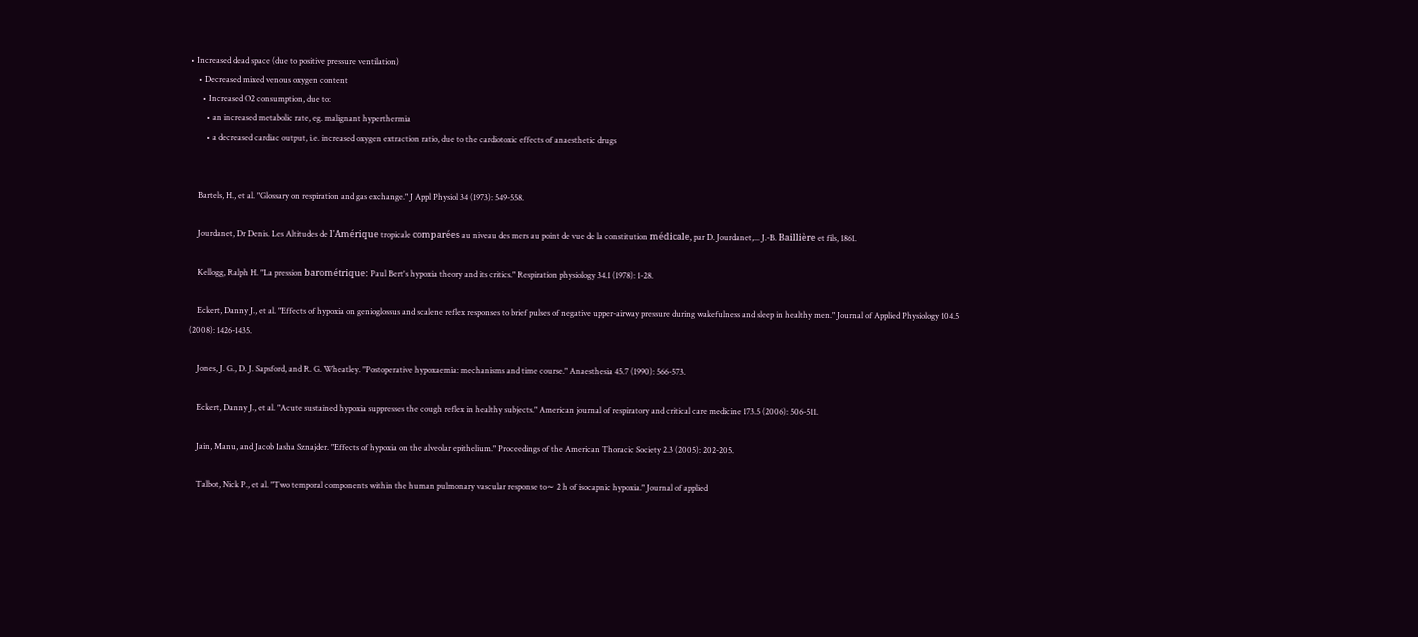• Increased dead space (due to positive pressure ventilation)
    • Decreased mixed venous oxygen content
      • Increased O2 consumption, due to:
        • an increased metabolic rate, eg. malignant hyperthermia
        • a decreased cardiac output, i.e. increased oxygen extraction ratio, due to the cardiotoxic effects of anaesthetic drugs


    Bartels, H., et al. "Glossary on respiration and gas exchange." J Appl Physiol 34 (1973): 549-558.

    Jourdanet, Dr Denis. Les Altitudes de l'Amérique tropicale comparées au niveau des mers au point de vue de la constitution médicale, par D. Jourdanet,... J.-B. Baillière et fils, 1861.

    Kellogg, Ralph H. "La pression barométrique: Paul Bert's hypoxia theory and its critics." Respiration physiology 34.1 (1978): 1-28.

    Eckert, Danny J., et al. "Effects of hypoxia on genioglossus and scalene reflex responses to brief pulses of negative upper-airway pressure during wakefulness and sleep in healthy men." Journal of Applied Physiology 104.5 (2008): 1426-1435.

    Jones, J. G., D. J. Sapsford, and R. G. Wheatley. "Postoperative hypoxaemia: mechanisms and time course." Anaesthesia 45.7 (1990): 566-573.

    Eckert, Danny J., et al. "Acute sustained hypoxia suppresses the cough reflex in healthy subjects." American journal of respiratory and critical care medicine 173.5 (2006): 506-511.

    Jain, Manu, and Jacob Iasha Sznajder. "Effects of hypoxia on the alveolar epithelium." Proceedings of the American Thoracic Society 2.3 (2005): 202-205.

    Talbot, Nick P., et al. "Two temporal components within the human pulmonary vascular response to∼ 2 h of isocapnic hypoxia." Journal of applied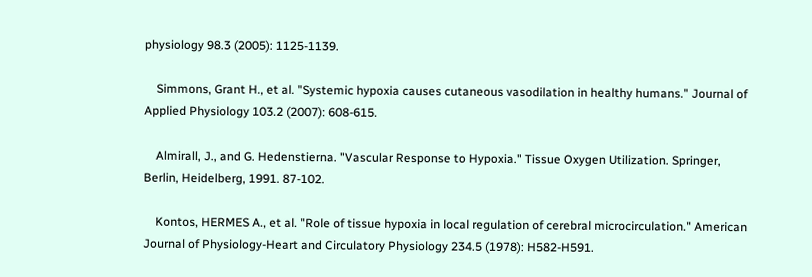physiology 98.3 (2005): 1125-1139.

    Simmons, Grant H., et al. "Systemic hypoxia causes cutaneous vasodilation in healthy humans." Journal of Applied Physiology 103.2 (2007): 608-615.

    Almirall, J., and G. Hedenstierna. "Vascular Response to Hypoxia." Tissue Oxygen Utilization. Springer, Berlin, Heidelberg, 1991. 87-102.

    Kontos, HERMES A., et al. "Role of tissue hypoxia in local regulation of cerebral microcirculation." American Journal of Physiology-Heart and Circulatory Physiology 234.5 (1978): H582-H591.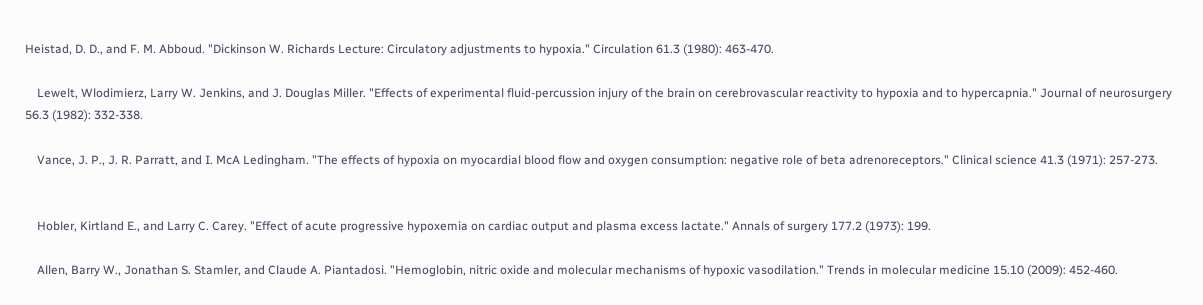Heistad, D. D., and F. M. Abboud. "Dickinson W. Richards Lecture: Circulatory adjustments to hypoxia." Circulation 61.3 (1980): 463-470.

    Lewelt, Wlodimierz, Larry W. Jenkins, and J. Douglas Miller. "Effects of experimental fluid-percussion injury of the brain on cerebrovascular reactivity to hypoxia and to hypercapnia." Journal of neurosurgery 56.3 (1982): 332-338.

    Vance, J. P., J. R. Parratt, and I. McA Ledingham. "The effects of hypoxia on myocardial blood flow and oxygen consumption: negative role of beta adrenoreceptors." Clinical science 41.3 (1971): 257-273.


    Hobler, Kirtland E., and Larry C. Carey. "Effect of acute progressive hypoxemia on cardiac output and plasma excess lactate." Annals of surgery 177.2 (1973): 199.

    Allen, Barry W., Jonathan S. Stamler, and Claude A. Piantadosi. "Hemoglobin, nitric oxide and molecular mechanisms of hypoxic vasodilation." Trends in molecular medicine 15.10 (2009): 452-460.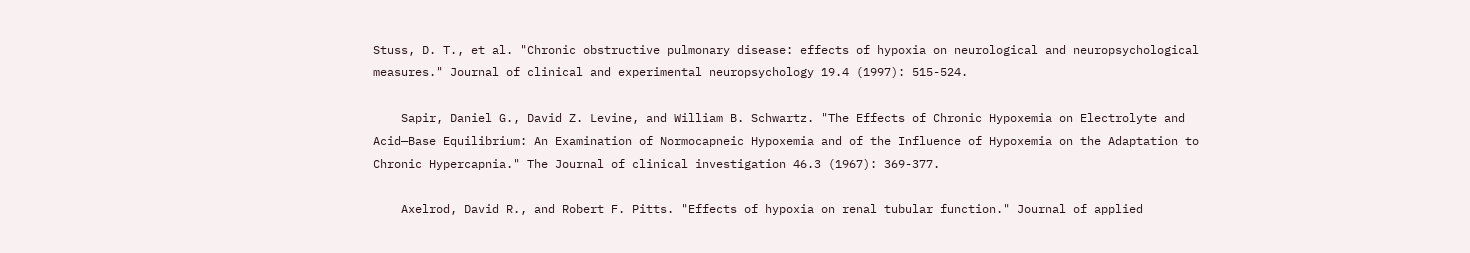Stuss, D. T., et al. "Chronic obstructive pulmonary disease: effects of hypoxia on neurological and neuropsychological measures." Journal of clinical and experimental neuropsychology 19.4 (1997): 515-524.

    Sapir, Daniel G., David Z. Levine, and William B. Schwartz. "The Effects of Chronic Hypoxemia on Electrolyte and Acid—Base Equilibrium: An Examination of Normocapneic Hypoxemia and of the Influence of Hypoxemia on the Adaptation to Chronic Hypercapnia." The Journal of clinical investigation 46.3 (1967): 369-377.

    Axelrod, David R., and Robert F. Pitts. "Effects of hypoxia on renal tubular function." Journal of applied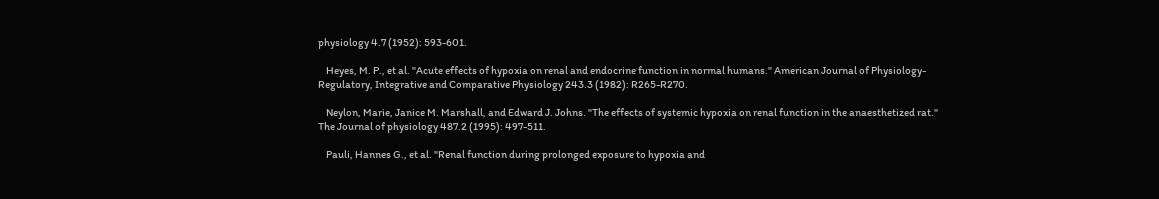physiology 4.7 (1952): 593-601.

    Heyes, M. P., et al. "Acute effects of hypoxia on renal and endocrine function in normal humans." American Journal of Physiology-Regulatory, Integrative and Comparative Physiology 243.3 (1982): R265-R270.

    Neylon, Marie, Janice M. Marshall, and Edward J. Johns. "The effects of systemic hypoxia on renal function in the anaesthetized rat." The Journal of physiology 487.2 (1995): 497-511.

    Pauli, Hannes G., et al. "Renal function during prolonged exposure to hypoxia and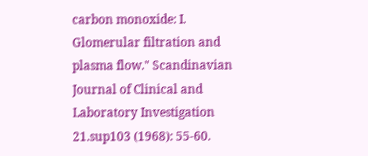carbon monoxide: I. Glomerular filtration and plasma flow." Scandinavian Journal of Clinical and Laboratory Investigation 21.sup103 (1968): 55-60.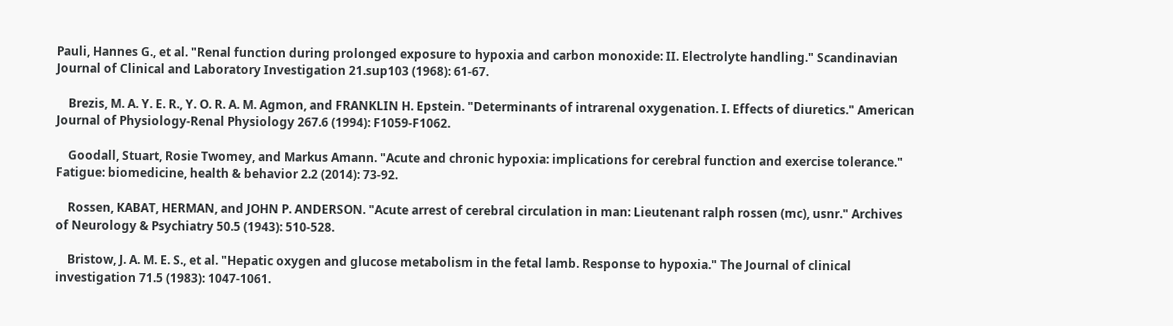Pauli, Hannes G., et al. "Renal function during prolonged exposure to hypoxia and carbon monoxide: II. Electrolyte handling." Scandinavian Journal of Clinical and Laboratory Investigation 21.sup103 (1968): 61-67.

    Brezis, M. A. Y. E. R., Y. O. R. A. M. Agmon, and FRANKLIN H. Epstein. "Determinants of intrarenal oxygenation. I. Effects of diuretics." American Journal of Physiology-Renal Physiology 267.6 (1994): F1059-F1062.

    Goodall, Stuart, Rosie Twomey, and Markus Amann. "Acute and chronic hypoxia: implications for cerebral function and exercise tolerance." Fatigue: biomedicine, health & behavior 2.2 (2014): 73-92.

    Rossen, KABAT, HERMAN, and JOHN P. ANDERSON. "Acute arrest of cerebral circulation in man: Lieutenant ralph rossen (mc), usnr." Archives of Neurology & Psychiatry 50.5 (1943): 510-528.

    Bristow, J. A. M. E. S., et al. "Hepatic oxygen and glucose metabolism in the fetal lamb. Response to hypoxia." The Journal of clinical investigation 71.5 (1983): 1047-1061.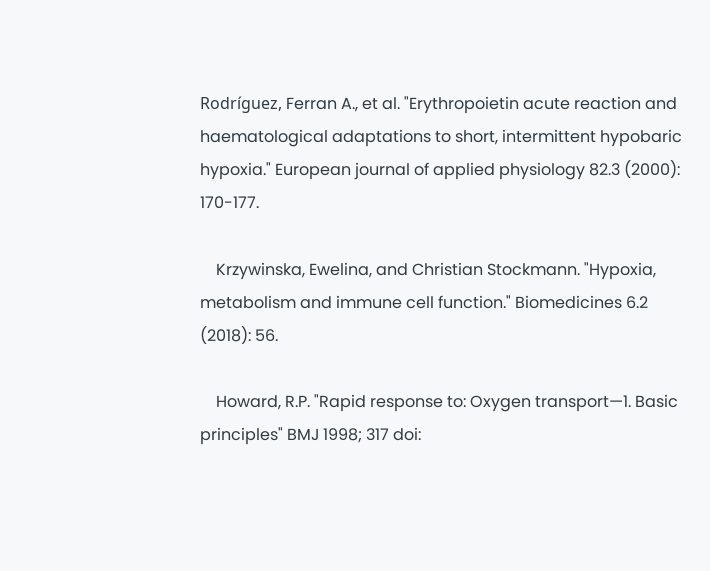Rodríguez, Ferran A., et al. "Erythropoietin acute reaction and haematological adaptations to short, intermittent hypobaric hypoxia." European journal of applied physiology 82.3 (2000): 170-177.

    Krzywinska, Ewelina, and Christian Stockmann. "Hypoxia, metabolism and immune cell function." Biomedicines 6.2 (2018): 56.

    Howard, R.P. "Rapid response to: Oxygen transport—1. Basic principles" BMJ 1998; 317 doi: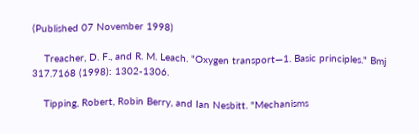(Published 07 November 1998)

    Treacher, D. F., and R. M. Leach. "Oxygen transport—1. Basic principles." Bmj 317.7168 (1998): 1302-1306.

    Tipping, Robert, Robin Berry, and Ian Nesbitt. "Mechanisms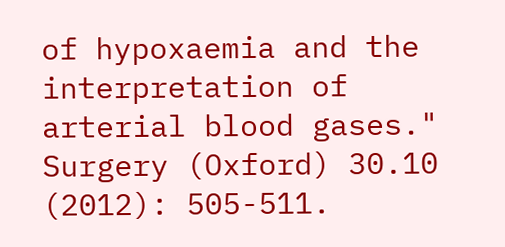of hypoxaemia and the interpretation of arterial blood gases." Surgery (Oxford) 30.10 (2012): 505-511.